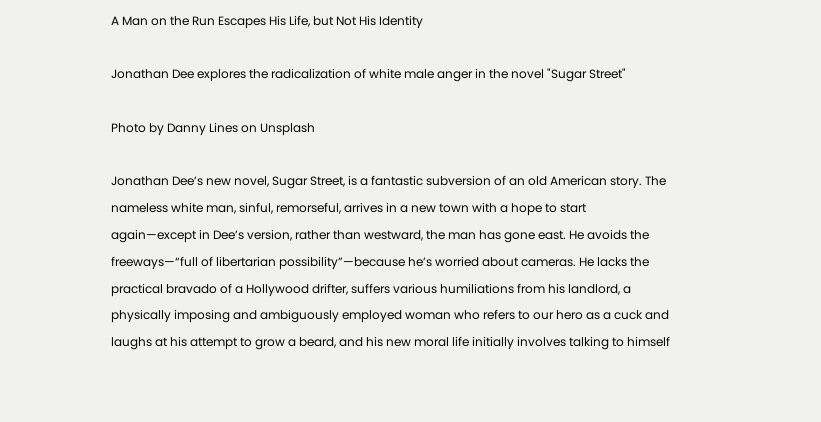A Man on the Run Escapes His Life, but Not His Identity

Jonathan Dee explores the radicalization of white male anger in the novel "Sugar Street"

Photo by Danny Lines on Unsplash

Jonathan Dee’s new novel, Sugar Street, is a fantastic subversion of an old American story. The nameless white man, sinful, remorseful, arrives in a new town with a hope to start again—except in Dee’s version, rather than westward, the man has gone east. He avoids the freeways—“full of libertarian possibility”—because he’s worried about cameras. He lacks the practical bravado of a Hollywood drifter, suffers various humiliations from his landlord, a physically imposing and ambiguously employed woman who refers to our hero as a cuck and laughs at his attempt to grow a beard, and his new moral life initially involves talking to himself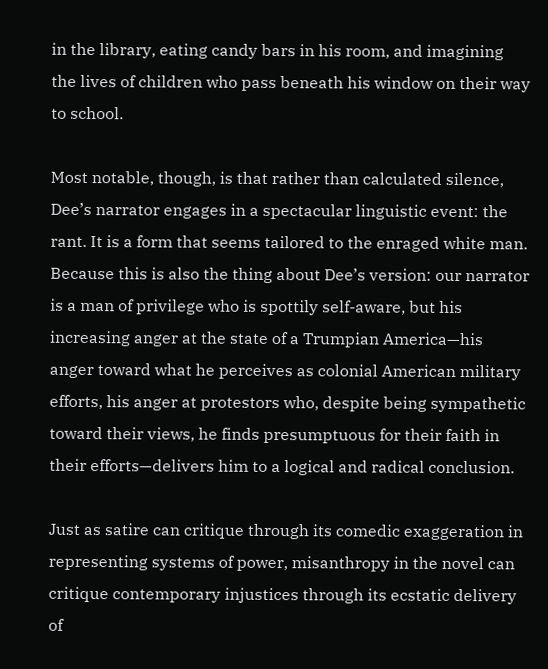in the library, eating candy bars in his room, and imagining the lives of children who pass beneath his window on their way to school.

Most notable, though, is that rather than calculated silence, Dee’s narrator engages in a spectacular linguistic event: the rant. It is a form that seems tailored to the enraged white man. Because this is also the thing about Dee’s version: our narrator is a man of privilege who is spottily self-aware, but his increasing anger at the state of a Trumpian America—his anger toward what he perceives as colonial American military efforts, his anger at protestors who, despite being sympathetic toward their views, he finds presumptuous for their faith in their efforts—delivers him to a logical and radical conclusion.

Just as satire can critique through its comedic exaggeration in representing systems of power, misanthropy in the novel can critique contemporary injustices through its ecstatic delivery of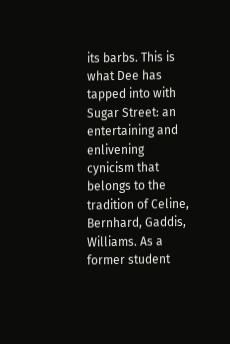its barbs. This is what Dee has tapped into with Sugar Street: an entertaining and enlivening cynicism that belongs to the tradition of Celine, Bernhard, Gaddis, Williams. As a former student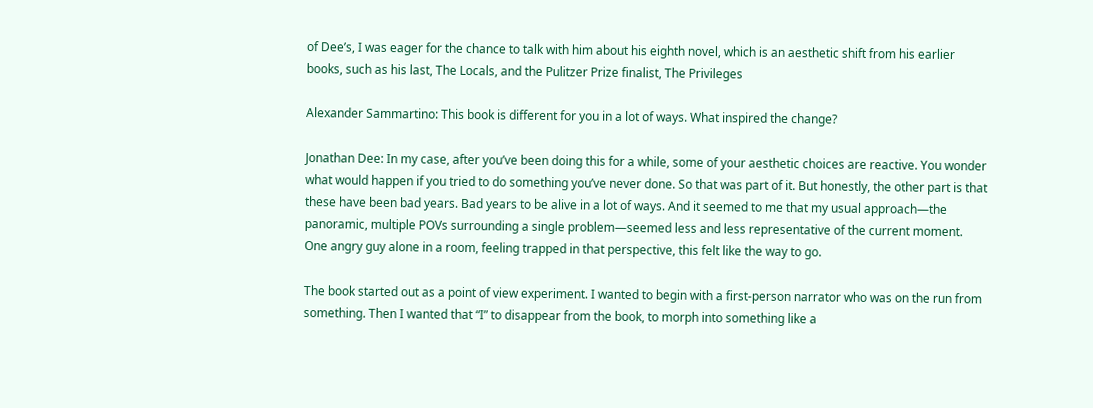of Dee’s, I was eager for the chance to talk with him about his eighth novel, which is an aesthetic shift from his earlier books, such as his last, The Locals, and the Pulitzer Prize finalist, The Privileges

Alexander Sammartino: This book is different for you in a lot of ways. What inspired the change?

Jonathan Dee: In my case, after you’ve been doing this for a while, some of your aesthetic choices are reactive. You wonder what would happen if you tried to do something you’ve never done. So that was part of it. But honestly, the other part is that these have been bad years. Bad years to be alive in a lot of ways. And it seemed to me that my usual approach—the panoramic, multiple POVs surrounding a single problem—seemed less and less representative of the current moment. One angry guy alone in a room, feeling trapped in that perspective, this felt like the way to go.

The book started out as a point of view experiment. I wanted to begin with a first-person narrator who was on the run from something. Then I wanted that “I” to disappear from the book, to morph into something like a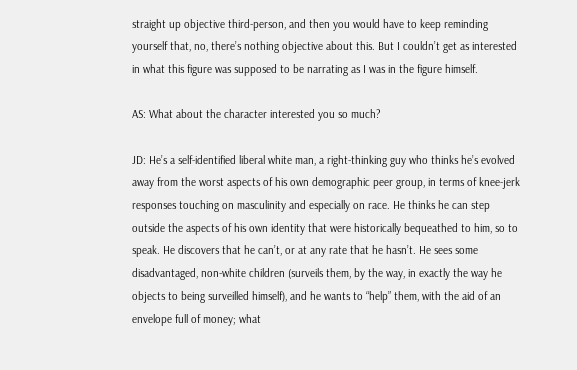straight up objective third-person, and then you would have to keep reminding yourself that, no, there’s nothing objective about this. But I couldn’t get as interested in what this figure was supposed to be narrating as I was in the figure himself.

AS: What about the character interested you so much?

JD: He’s a self-identified liberal white man, a right-thinking guy who thinks he’s evolved away from the worst aspects of his own demographic peer group, in terms of knee-jerk responses touching on masculinity and especially on race. He thinks he can step outside the aspects of his own identity that were historically bequeathed to him, so to speak. He discovers that he can’t, or at any rate that he hasn’t. He sees some disadvantaged, non-white children (surveils them, by the way, in exactly the way he objects to being surveilled himself), and he wants to “help” them, with the aid of an envelope full of money; what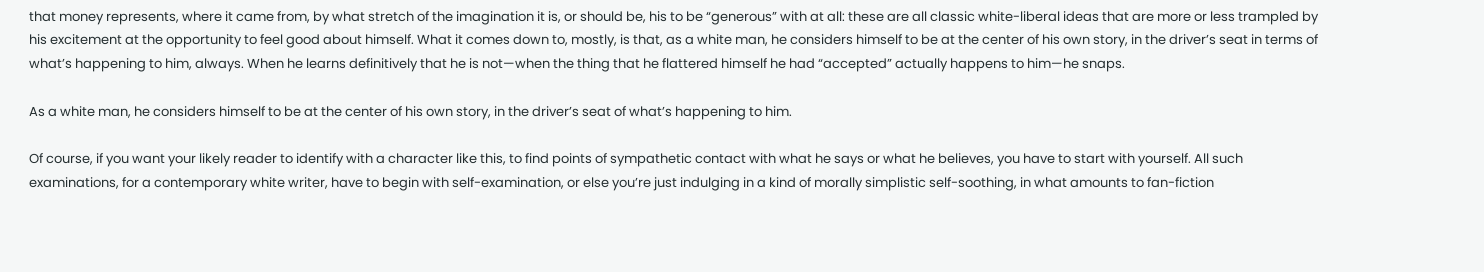that money represents, where it came from, by what stretch of the imagination it is, or should be, his to be “generous” with at all: these are all classic white-liberal ideas that are more or less trampled by his excitement at the opportunity to feel good about himself. What it comes down to, mostly, is that, as a white man, he considers himself to be at the center of his own story, in the driver’s seat in terms of what’s happening to him, always. When he learns definitively that he is not—when the thing that he flattered himself he had “accepted” actually happens to him—he snaps.

As a white man, he considers himself to be at the center of his own story, in the driver’s seat of what’s happening to him.

Of course, if you want your likely reader to identify with a character like this, to find points of sympathetic contact with what he says or what he believes, you have to start with yourself. All such examinations, for a contemporary white writer, have to begin with self-examination, or else you’re just indulging in a kind of morally simplistic self-soothing, in what amounts to fan-fiction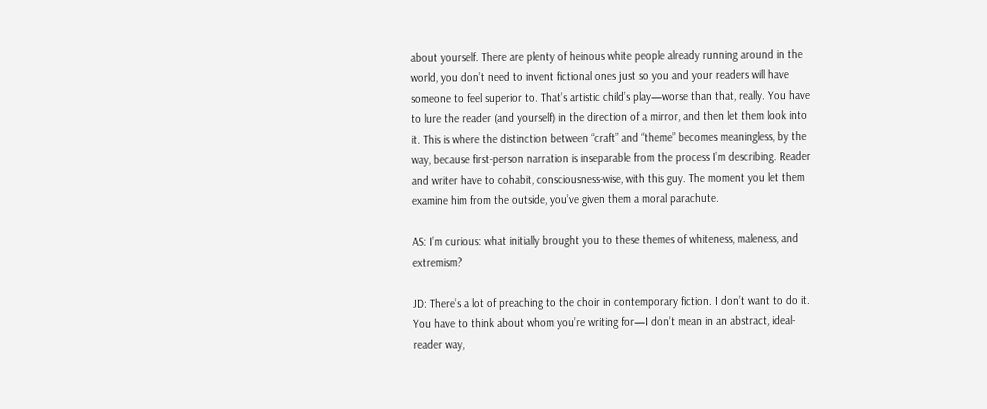about yourself. There are plenty of heinous white people already running around in the world, you don’t need to invent fictional ones just so you and your readers will have someone to feel superior to. That’s artistic child’s play—worse than that, really. You have to lure the reader (and yourself) in the direction of a mirror, and then let them look into it. This is where the distinction between “craft” and “theme” becomes meaningless, by the way, because first-person narration is inseparable from the process I’m describing. Reader and writer have to cohabit, consciousness-wise, with this guy. The moment you let them examine him from the outside, you’ve given them a moral parachute.

AS: I’m curious: what initially brought you to these themes of whiteness, maleness, and extremism?

JD: There’s a lot of preaching to the choir in contemporary fiction. I don’t want to do it. You have to think about whom you’re writing for—I don’t mean in an abstract, ideal-reader way,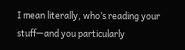I mean literally, who’s reading your stuff—and you particularly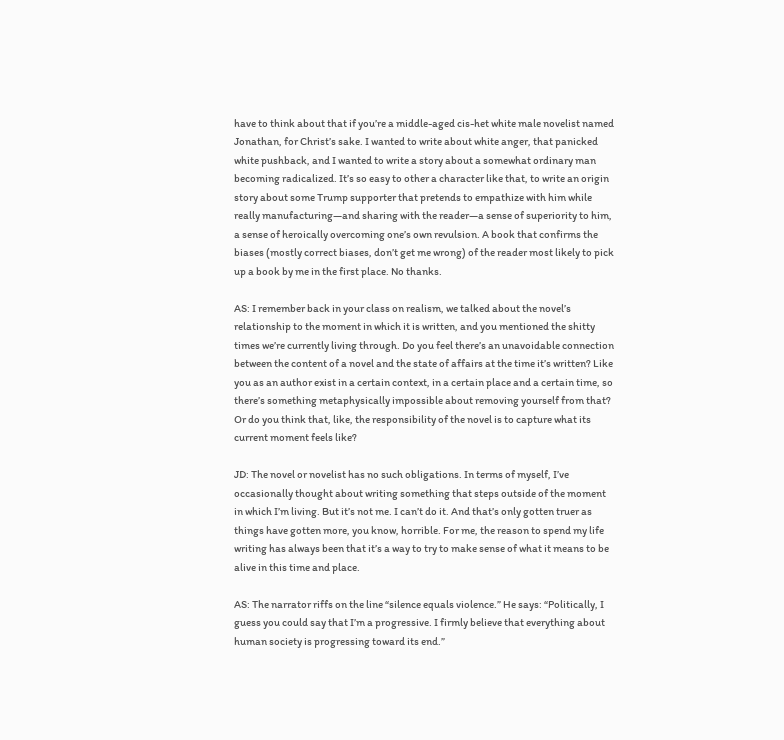have to think about that if you’re a middle-aged cis-het white male novelist named Jonathan, for Christ’s sake. I wanted to write about white anger, that panicked white pushback, and I wanted to write a story about a somewhat ordinary man becoming radicalized. It’s so easy to other a character like that, to write an origin story about some Trump supporter that pretends to empathize with him while really manufacturing—and sharing with the reader—a sense of superiority to him, a sense of heroically overcoming one’s own revulsion. A book that confirms the biases (mostly correct biases, don’t get me wrong) of the reader most likely to pick up a book by me in the first place. No thanks.

AS: I remember back in your class on realism, we talked about the novel’s relationship to the moment in which it is written, and you mentioned the shitty times we’re currently living through. Do you feel there’s an unavoidable connection between the content of a novel and the state of affairs at the time it’s written? Like you as an author exist in a certain context, in a certain place and a certain time, so there’s something metaphysically impossible about removing yourself from that? Or do you think that, like, the responsibility of the novel is to capture what its current moment feels like?

JD: The novel or novelist has no such obligations. In terms of myself, I’ve occasionally thought about writing something that steps outside of the moment in which I’m living. But it’s not me. I can’t do it. And that’s only gotten truer as things have gotten more, you know, horrible. For me, the reason to spend my life writing has always been that it’s a way to try to make sense of what it means to be alive in this time and place.

AS: The narrator riffs on the line “silence equals violence.” He says: “Politically, I guess you could say that I’m a progressive. I firmly believe that everything about human society is progressing toward its end.”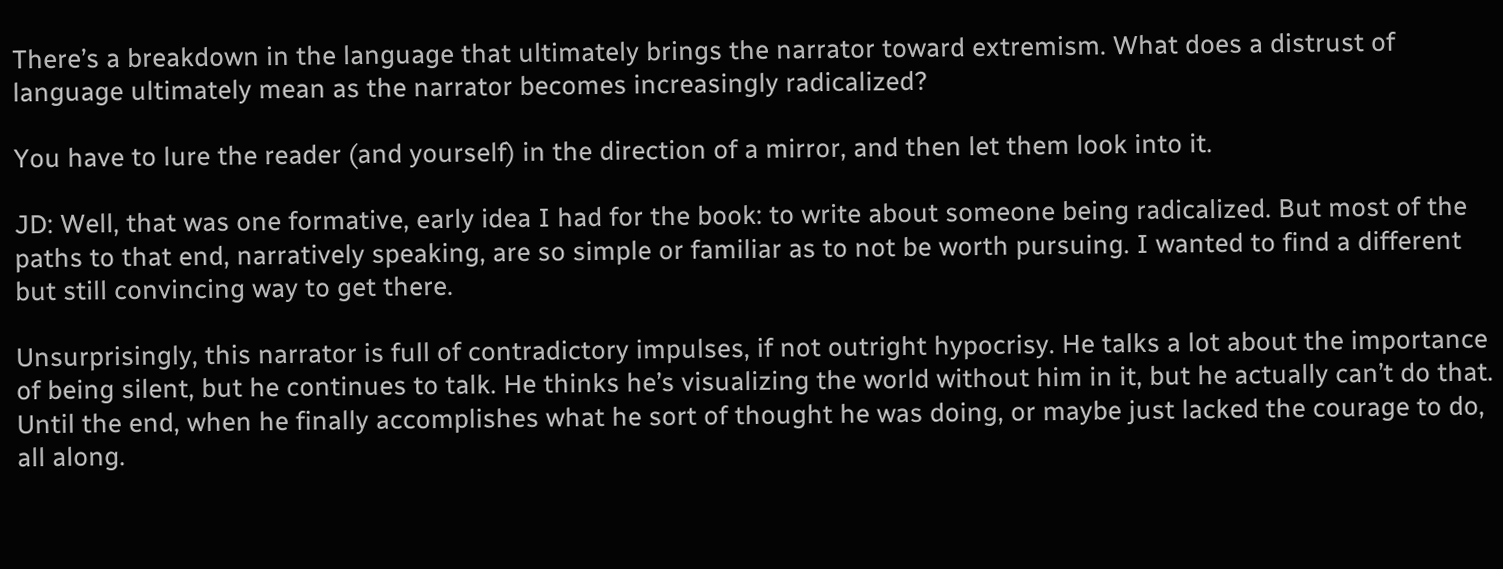There’s a breakdown in the language that ultimately brings the narrator toward extremism. What does a distrust of language ultimately mean as the narrator becomes increasingly radicalized?

You have to lure the reader (and yourself) in the direction of a mirror, and then let them look into it.

JD: Well, that was one formative, early idea I had for the book: to write about someone being radicalized. But most of the paths to that end, narratively speaking, are so simple or familiar as to not be worth pursuing. I wanted to find a different but still convincing way to get there.

Unsurprisingly, this narrator is full of contradictory impulses, if not outright hypocrisy. He talks a lot about the importance of being silent, but he continues to talk. He thinks he’s visualizing the world without him in it, but he actually can’t do that. Until the end, when he finally accomplishes what he sort of thought he was doing, or maybe just lacked the courage to do, all along.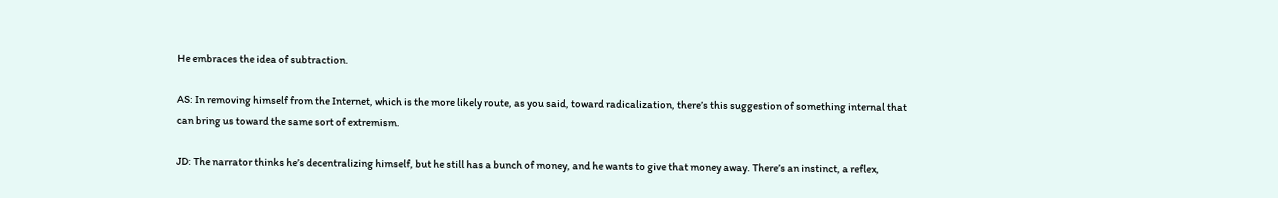He embraces the idea of subtraction.

AS: In removing himself from the Internet, which is the more likely route, as you said, toward radicalization, there’s this suggestion of something internal that can bring us toward the same sort of extremism.

JD: The narrator thinks he’s decentralizing himself, but he still has a bunch of money, and he wants to give that money away. There’s an instinct, a reflex,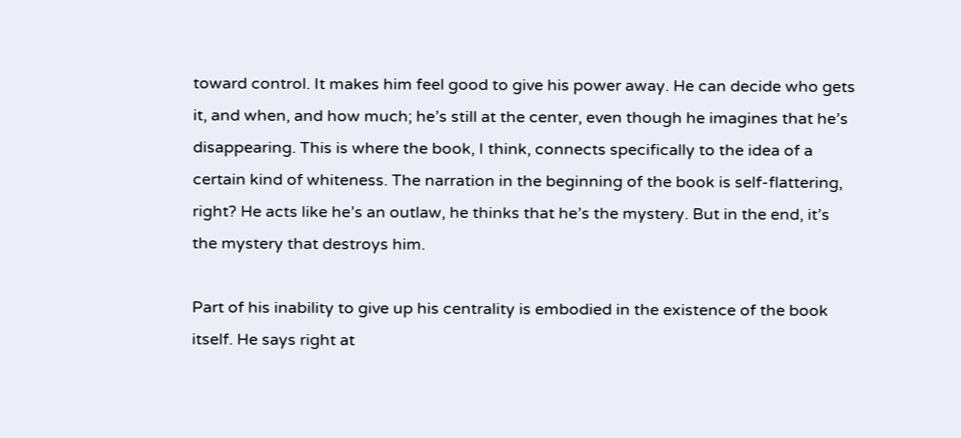toward control. It makes him feel good to give his power away. He can decide who gets it, and when, and how much; he’s still at the center, even though he imagines that he’s disappearing. This is where the book, I think, connects specifically to the idea of a certain kind of whiteness. The narration in the beginning of the book is self-flattering, right? He acts like he’s an outlaw, he thinks that he’s the mystery. But in the end, it’s the mystery that destroys him.

Part of his inability to give up his centrality is embodied in the existence of the book itself. He says right at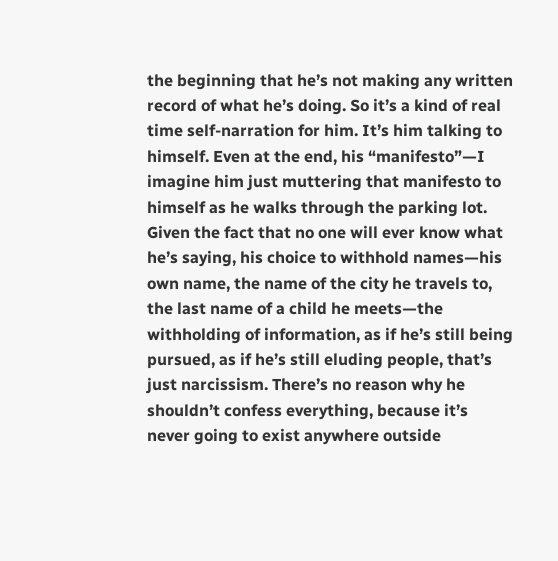the beginning that he’s not making any written record of what he’s doing. So it’s a kind of real time self-narration for him. It’s him talking to himself. Even at the end, his “manifesto”—I imagine him just muttering that manifesto to himself as he walks through the parking lot. Given the fact that no one will ever know what he’s saying, his choice to withhold names—his own name, the name of the city he travels to, the last name of a child he meets—the withholding of information, as if he’s still being pursued, as if he’s still eluding people, that’s just narcissism. There’s no reason why he shouldn’t confess everything, because it’s never going to exist anywhere outside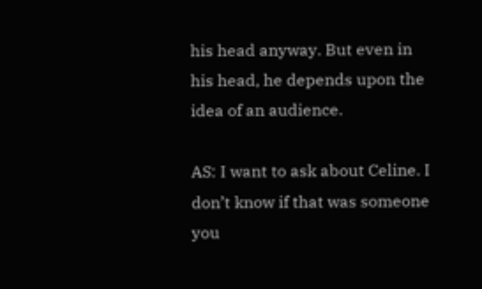his head anyway. But even in his head, he depends upon the idea of an audience.

AS: I want to ask about Celine. I don’t know if that was someone you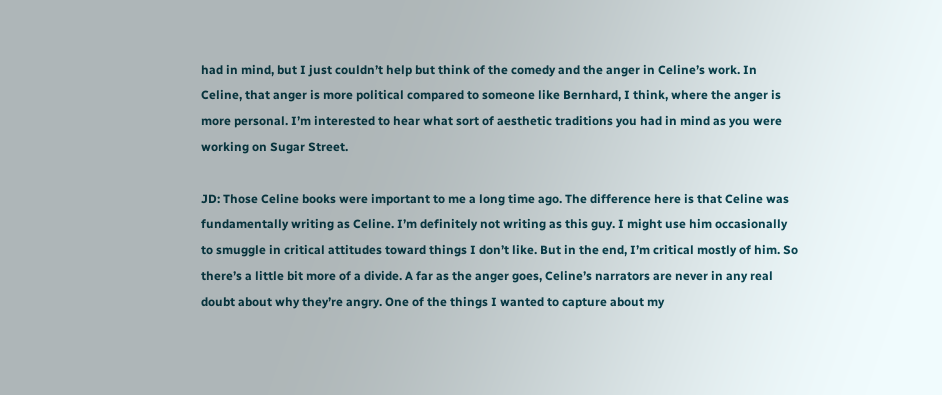had in mind, but I just couldn’t help but think of the comedy and the anger in Celine’s work. In Celine, that anger is more political compared to someone like Bernhard, I think, where the anger is more personal. I’m interested to hear what sort of aesthetic traditions you had in mind as you were working on Sugar Street.

JD: Those Celine books were important to me a long time ago. The difference here is that Celine was fundamentally writing as Celine. I’m definitely not writing as this guy. I might use him occasionally to smuggle in critical attitudes toward things I don’t like. But in the end, I’m critical mostly of him. So there’s a little bit more of a divide. A far as the anger goes, Celine’s narrators are never in any real doubt about why they’re angry. One of the things I wanted to capture about my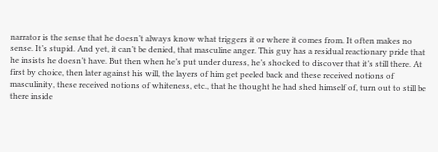narrator is the sense that he doesn’t always know what triggers it or where it comes from. It often makes no sense. It’s stupid. And yet, it can’t be denied, that masculine anger. This guy has a residual reactionary pride that he insists he doesn’t have. But then when he’s put under duress, he’s shocked to discover that it’s still there. At first by choice, then later against his will, the layers of him get peeled back and these received notions of masculinity, these received notions of whiteness, etc., that he thought he had shed himself of, turn out to still be there inside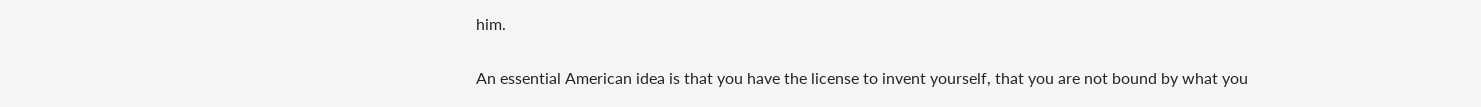him.

An essential American idea is that you have the license to invent yourself, that you are not bound by what you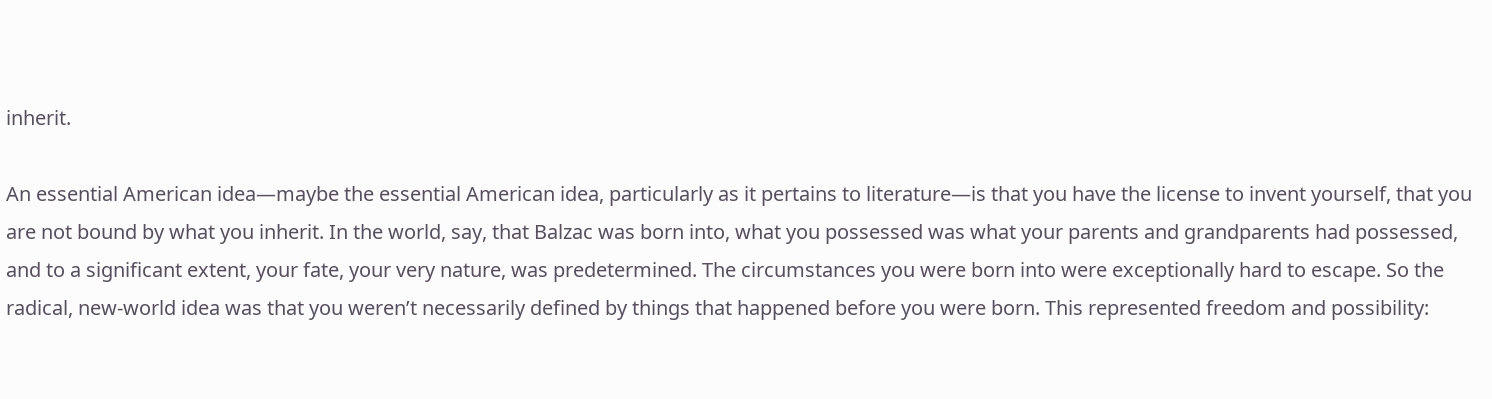inherit.

An essential American idea—maybe the essential American idea, particularly as it pertains to literature—is that you have the license to invent yourself, that you are not bound by what you inherit. In the world, say, that Balzac was born into, what you possessed was what your parents and grandparents had possessed, and to a significant extent, your fate, your very nature, was predetermined. The circumstances you were born into were exceptionally hard to escape. So the radical, new-world idea was that you weren’t necessarily defined by things that happened before you were born. This represented freedom and possibility: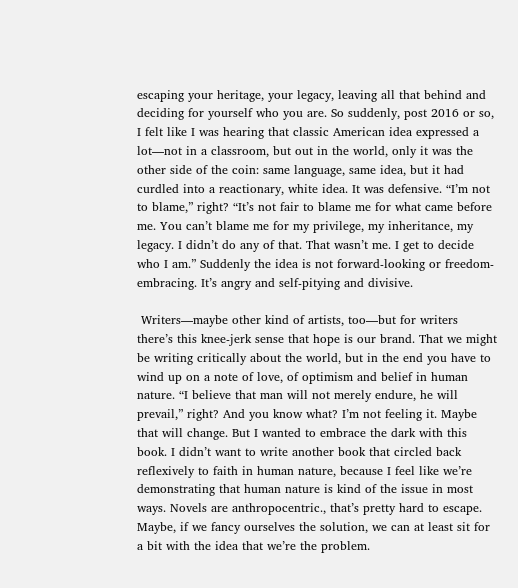escaping your heritage, your legacy, leaving all that behind and deciding for yourself who you are. So suddenly, post 2016 or so, I felt like I was hearing that classic American idea expressed a lot—not in a classroom, but out in the world, only it was the other side of the coin: same language, same idea, but it had curdled into a reactionary, white idea. It was defensive. “I’m not to blame,” right? “It’s not fair to blame me for what came before me. You can’t blame me for my privilege, my inheritance, my legacy. I didn’t do any of that. That wasn’t me. I get to decide who I am.” Suddenly the idea is not forward-looking or freedom-embracing. It’s angry and self-pitying and divisive.

 Writers—maybe other kind of artists, too—but for writers there’s this knee-jerk sense that hope is our brand. That we might be writing critically about the world, but in the end you have to wind up on a note of love, of optimism and belief in human nature. “I believe that man will not merely endure, he will prevail,” right? And you know what? I’m not feeling it. Maybe that will change. But I wanted to embrace the dark with this book. I didn’t want to write another book that circled back reflexively to faith in human nature, because I feel like we’re demonstrating that human nature is kind of the issue in most ways. Novels are anthropocentric., that’s pretty hard to escape. Maybe, if we fancy ourselves the solution, we can at least sit for a bit with the idea that we’re the problem.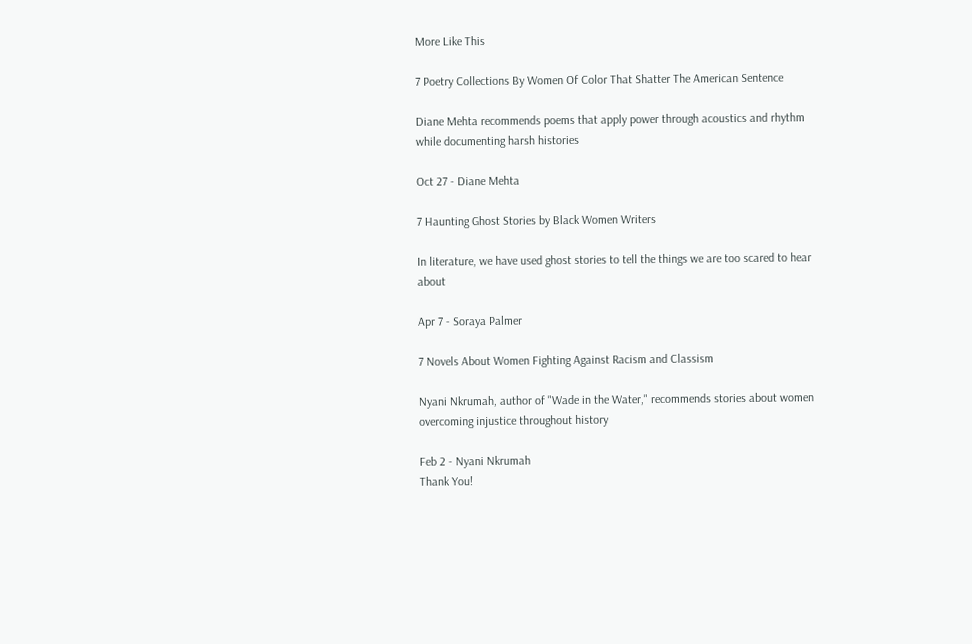More Like This

7 Poetry Collections By Women Of Color That Shatter The American Sentence

Diane Mehta recommends poems that apply power through acoustics and rhythm while documenting harsh histories

Oct 27 - Diane Mehta

7 Haunting Ghost Stories by Black Women Writers

In literature, we have used ghost stories to tell the things we are too scared to hear about

Apr 7 - Soraya Palmer

7 Novels About Women Fighting Against Racism and Classism

Nyani Nkrumah, author of "Wade in the Water," recommends stories about women overcoming injustice throughout history

Feb 2 - Nyani Nkrumah
Thank You!